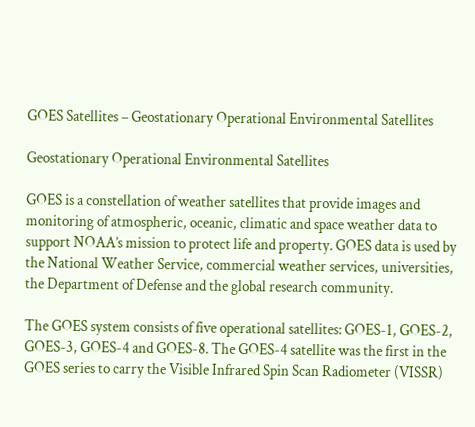GOES Satellites – Geostationary Operational Environmental Satellites

Geostationary Operational Environmental Satellites

GOES is a constellation of weather satellites that provide images and monitoring of atmospheric, oceanic, climatic and space weather data to support NOAA’s mission to protect life and property. GOES data is used by the National Weather Service, commercial weather services, universities, the Department of Defense and the global research community.

The GOES system consists of five operational satellites: GOES-1, GOES-2, GOES-3, GOES-4 and GOES-8. The GOES-4 satellite was the first in the GOES series to carry the Visible Infrared Spin Scan Radiometer (VISSR)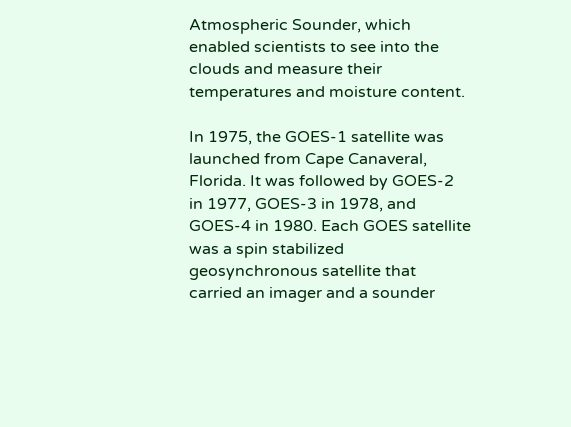Atmospheric Sounder, which enabled scientists to see into the clouds and measure their temperatures and moisture content.

In 1975, the GOES-1 satellite was launched from Cape Canaveral, Florida. It was followed by GOES-2 in 1977, GOES-3 in 1978, and GOES-4 in 1980. Each GOES satellite was a spin stabilized geosynchronous satellite that carried an imager and a sounder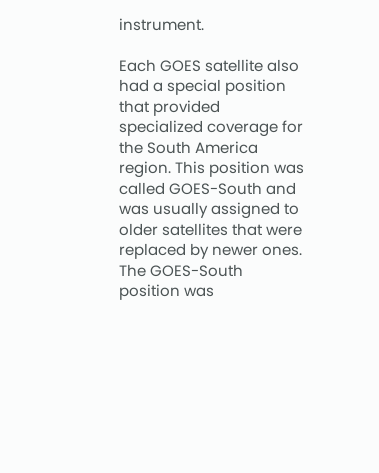instrument.

Each GOES satellite also had a special position that provided specialized coverage for the South America region. This position was called GOES-South and was usually assigned to older satellites that were replaced by newer ones. The GOES-South position was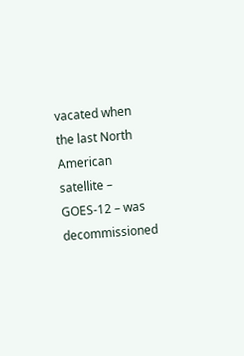vacated when the last North American satellite – GOES-12 – was decommissioned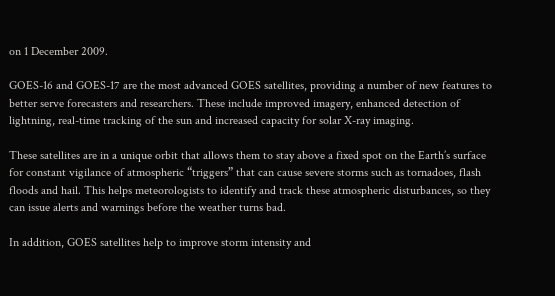on 1 December 2009.

GOES-16 and GOES-17 are the most advanced GOES satellites, providing a number of new features to better serve forecasters and researchers. These include improved imagery, enhanced detection of lightning, real-time tracking of the sun and increased capacity for solar X-ray imaging.

These satellites are in a unique orbit that allows them to stay above a fixed spot on the Earth’s surface for constant vigilance of atmospheric “triggers” that can cause severe storms such as tornadoes, flash floods and hail. This helps meteorologists to identify and track these atmospheric disturbances, so they can issue alerts and warnings before the weather turns bad.

In addition, GOES satellites help to improve storm intensity and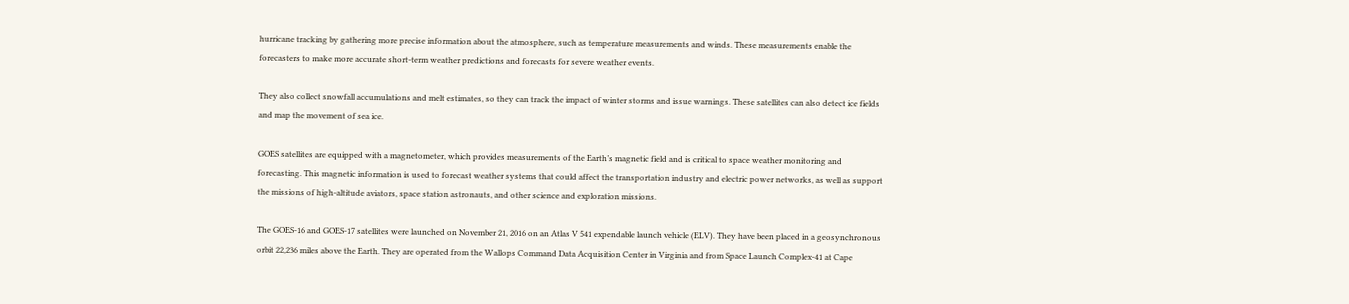hurricane tracking by gathering more precise information about the atmosphere, such as temperature measurements and winds. These measurements enable the forecasters to make more accurate short-term weather predictions and forecasts for severe weather events.

They also collect snowfall accumulations and melt estimates, so they can track the impact of winter storms and issue warnings. These satellites can also detect ice fields and map the movement of sea ice.

GOES satellites are equipped with a magnetometer, which provides measurements of the Earth’s magnetic field and is critical to space weather monitoring and forecasting. This magnetic information is used to forecast weather systems that could affect the transportation industry and electric power networks, as well as support the missions of high-altitude aviators, space station astronauts, and other science and exploration missions.

The GOES-16 and GOES-17 satellites were launched on November 21, 2016 on an Atlas V 541 expendable launch vehicle (ELV). They have been placed in a geosynchronous orbit 22,236 miles above the Earth. They are operated from the Wallops Command Data Acquisition Center in Virginia and from Space Launch Complex-41 at Cape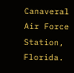Canaveral Air Force Station, Florida.